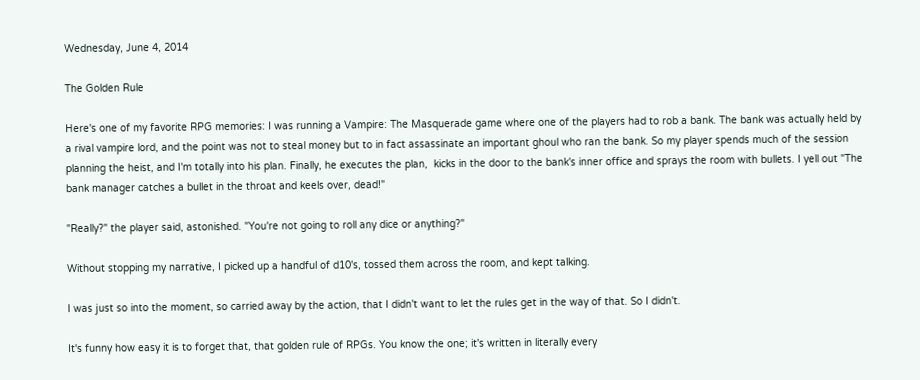Wednesday, June 4, 2014

The Golden Rule

Here's one of my favorite RPG memories: I was running a Vampire: The Masquerade game where one of the players had to rob a bank. The bank was actually held by a rival vampire lord, and the point was not to steal money but to in fact assassinate an important ghoul who ran the bank. So my player spends much of the session planning the heist, and I'm totally into his plan. Finally, he executes the plan,  kicks in the door to the bank's inner office and sprays the room with bullets. I yell out "The bank manager catches a bullet in the throat and keels over, dead!"

"Really?" the player said, astonished. "You're not going to roll any dice or anything?"

Without stopping my narrative, I picked up a handful of d10's, tossed them across the room, and kept talking.

I was just so into the moment, so carried away by the action, that I didn't want to let the rules get in the way of that. So I didn't.

It's funny how easy it is to forget that, that golden rule of RPGs. You know the one; it's written in literally every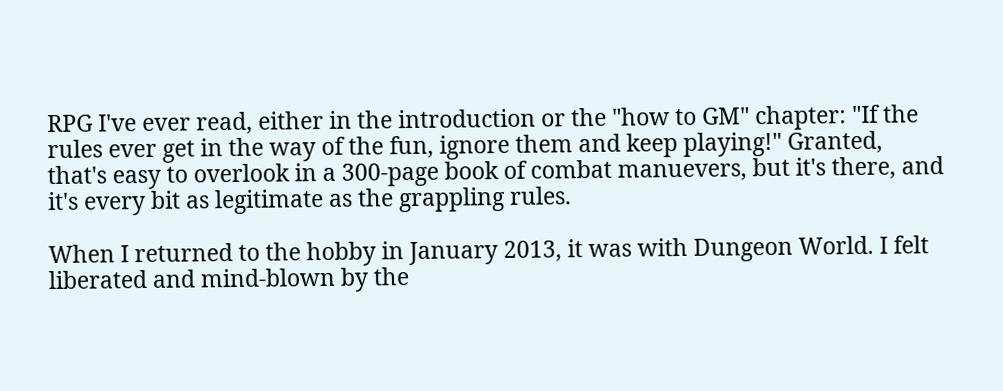RPG I've ever read, either in the introduction or the "how to GM" chapter: "If the rules ever get in the way of the fun, ignore them and keep playing!" Granted, that's easy to overlook in a 300-page book of combat manuevers, but it's there, and it's every bit as legitimate as the grappling rules.

When I returned to the hobby in January 2013, it was with Dungeon World. I felt liberated and mind-blown by the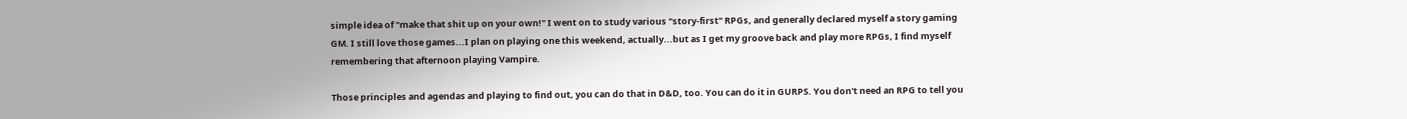simple idea of "make that shit up on your own!" I went on to study various "story-first" RPGs, and generally declared myself a story gaming GM. I still love those games...I plan on playing one this weekend, actually...but as I get my groove back and play more RPGs, I find myself remembering that afternoon playing Vampire.

Those principles and agendas and playing to find out, you can do that in D&D, too. You can do it in GURPS. You don't need an RPG to tell you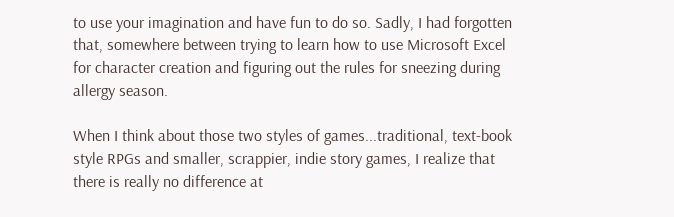to use your imagination and have fun to do so. Sadly, I had forgotten that, somewhere between trying to learn how to use Microsoft Excel for character creation and figuring out the rules for sneezing during allergy season.

When I think about those two styles of games...traditional, text-book style RPGs and smaller, scrappier, indie story games, I realize that there is really no difference at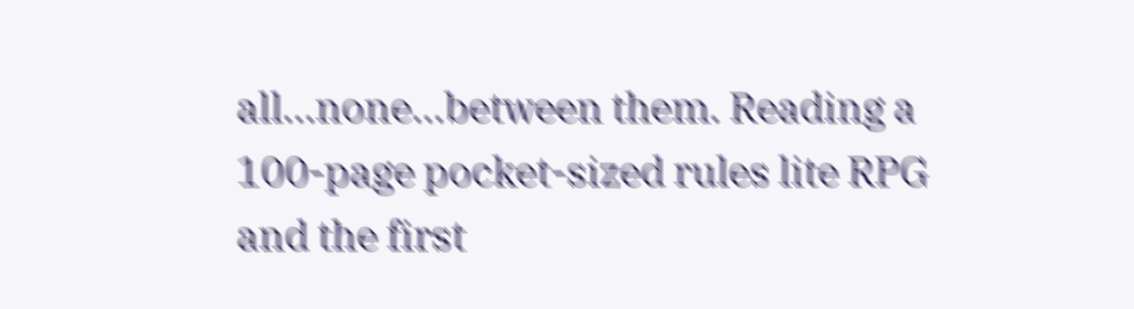all...none...between them. Reading a 100-page pocket-sized rules lite RPG and the first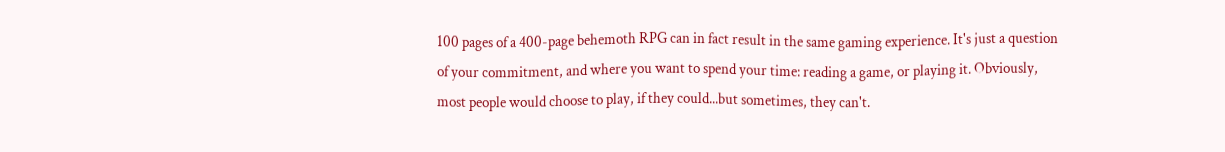100 pages of a 400-page behemoth RPG can in fact result in the same gaming experience. It's just a question of your commitment, and where you want to spend your time: reading a game, or playing it. Obviously, most people would choose to play, if they could...but sometimes, they can't.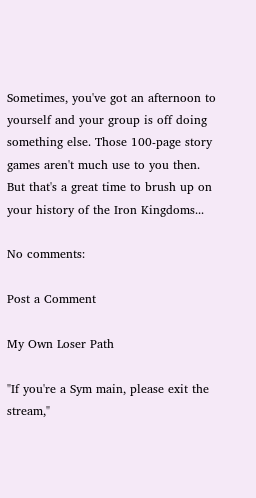Sometimes, you've got an afternoon to yourself and your group is off doing something else. Those 100-page story games aren't much use to you then. But that's a great time to brush up on your history of the Iron Kingdoms...

No comments:

Post a Comment

My Own Loser Path

"If you're a Sym main, please exit the stream,"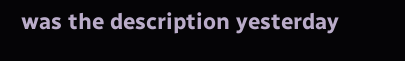was the description yesterday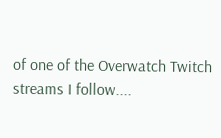of one of the Overwatch Twitch streams I follow....